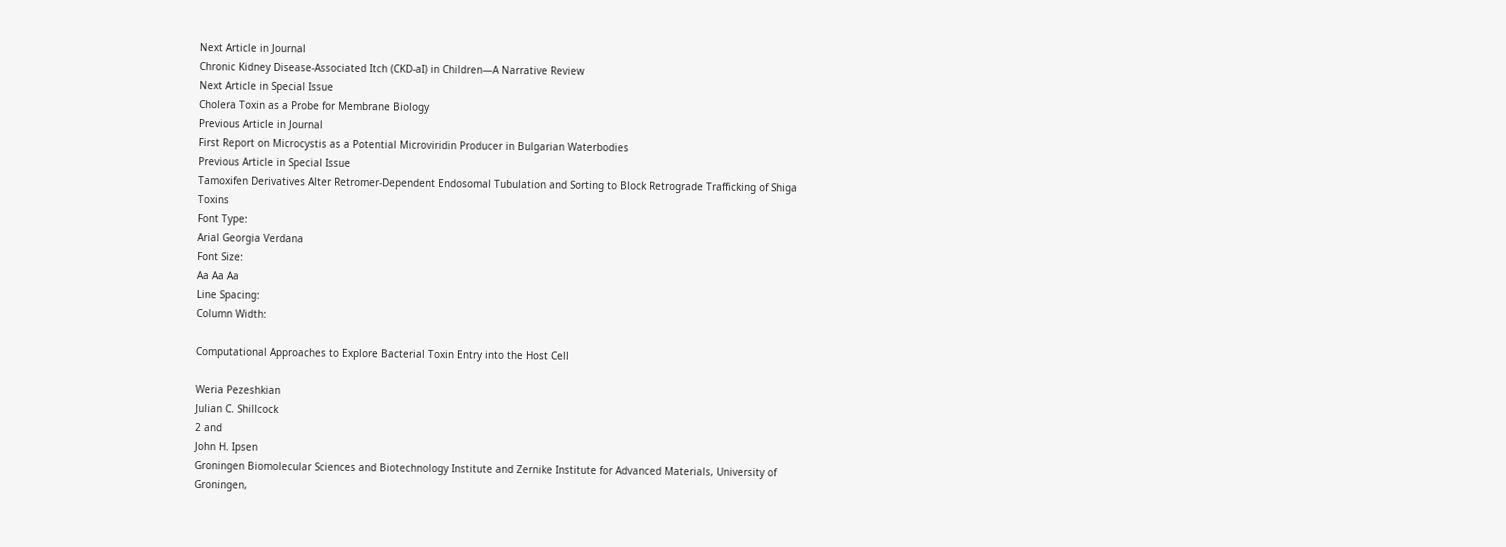Next Article in Journal
Chronic Kidney Disease-Associated Itch (CKD-aI) in Children—A Narrative Review
Next Article in Special Issue
Cholera Toxin as a Probe for Membrane Biology
Previous Article in Journal
First Report on Microcystis as a Potential Microviridin Producer in Bulgarian Waterbodies
Previous Article in Special Issue
Tamoxifen Derivatives Alter Retromer-Dependent Endosomal Tubulation and Sorting to Block Retrograde Trafficking of Shiga Toxins
Font Type:
Arial Georgia Verdana
Font Size:
Aa Aa Aa
Line Spacing:
Column Width:

Computational Approaches to Explore Bacterial Toxin Entry into the Host Cell

Weria Pezeshkian
Julian C. Shillcock
2 and
John H. Ipsen
Groningen Biomolecular Sciences and Biotechnology Institute and Zernike Institute for Advanced Materials, University of Groningen,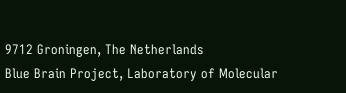9712 Groningen, The Netherlands
Blue Brain Project, Laboratory of Molecular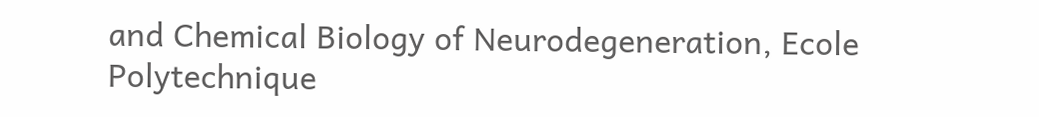and Chemical Biology of Neurodegeneration, Ecole Polytechnique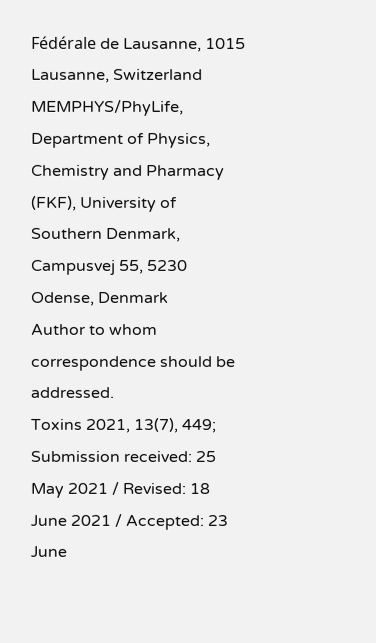Fédérale de Lausanne, 1015 Lausanne, Switzerland
MEMPHYS/PhyLife, Department of Physics, Chemistry and Pharmacy (FKF), University of Southern Denmark, Campusvej 55, 5230 Odense, Denmark
Author to whom correspondence should be addressed.
Toxins 2021, 13(7), 449;
Submission received: 25 May 2021 / Revised: 18 June 2021 / Accepted: 23 June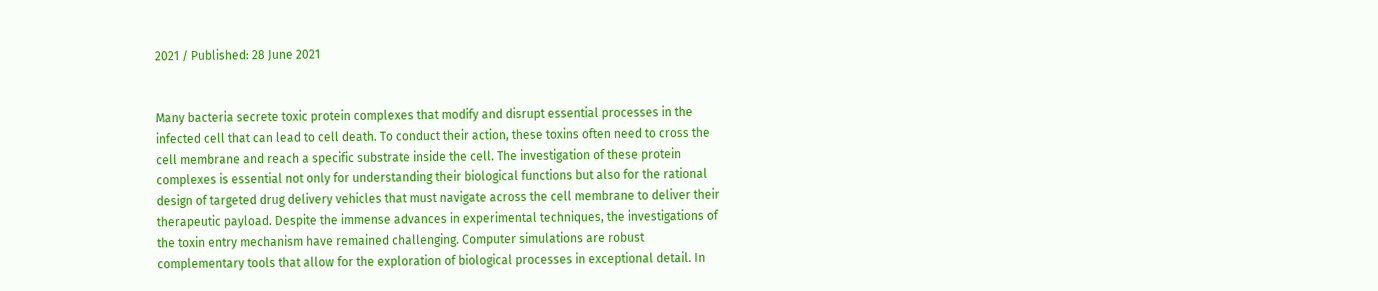2021 / Published: 28 June 2021


Many bacteria secrete toxic protein complexes that modify and disrupt essential processes in the infected cell that can lead to cell death. To conduct their action, these toxins often need to cross the cell membrane and reach a specific substrate inside the cell. The investigation of these protein complexes is essential not only for understanding their biological functions but also for the rational design of targeted drug delivery vehicles that must navigate across the cell membrane to deliver their therapeutic payload. Despite the immense advances in experimental techniques, the investigations of the toxin entry mechanism have remained challenging. Computer simulations are robust complementary tools that allow for the exploration of biological processes in exceptional detail. In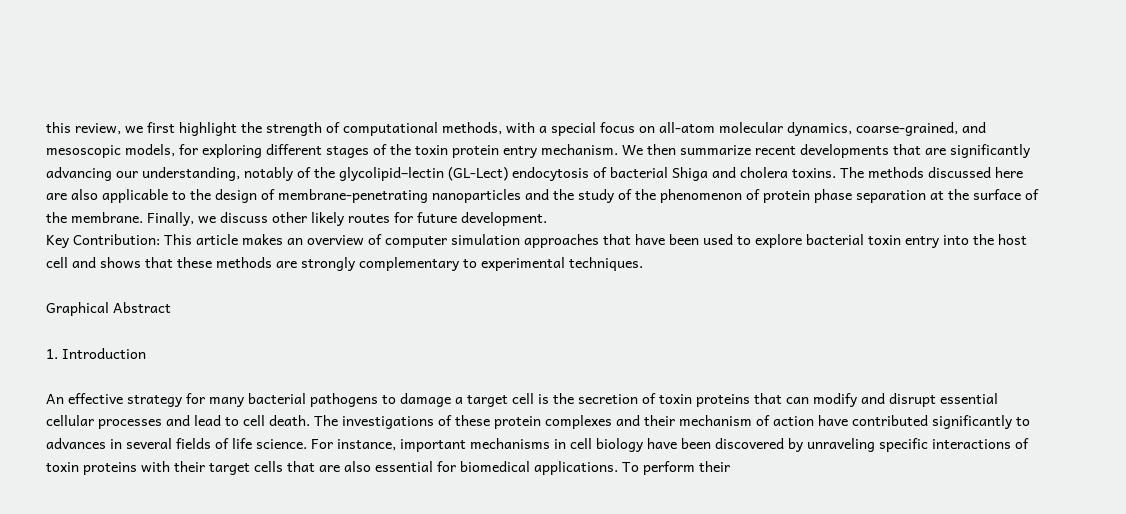this review, we first highlight the strength of computational methods, with a special focus on all-atom molecular dynamics, coarse-grained, and mesoscopic models, for exploring different stages of the toxin protein entry mechanism. We then summarize recent developments that are significantly advancing our understanding, notably of the glycolipid–lectin (GL-Lect) endocytosis of bacterial Shiga and cholera toxins. The methods discussed here are also applicable to the design of membrane-penetrating nanoparticles and the study of the phenomenon of protein phase separation at the surface of the membrane. Finally, we discuss other likely routes for future development.
Key Contribution: This article makes an overview of computer simulation approaches that have been used to explore bacterial toxin entry into the host cell and shows that these methods are strongly complementary to experimental techniques.

Graphical Abstract

1. Introduction

An effective strategy for many bacterial pathogens to damage a target cell is the secretion of toxin proteins that can modify and disrupt essential cellular processes and lead to cell death. The investigations of these protein complexes and their mechanism of action have contributed significantly to advances in several fields of life science. For instance, important mechanisms in cell biology have been discovered by unraveling specific interactions of toxin proteins with their target cells that are also essential for biomedical applications. To perform their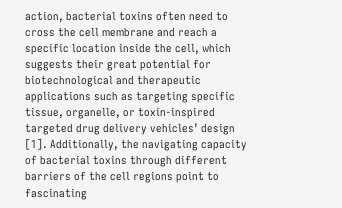action, bacterial toxins often need to cross the cell membrane and reach a specific location inside the cell, which suggests their great potential for biotechnological and therapeutic applications such as targeting specific tissue, organelle, or toxin-inspired targeted drug delivery vehicles’ design [1]. Additionally, the navigating capacity of bacterial toxins through different barriers of the cell regions point to fascinating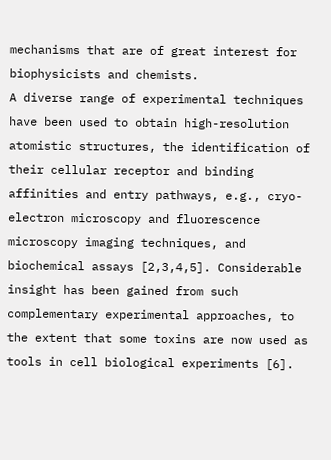mechanisms that are of great interest for biophysicists and chemists.
A diverse range of experimental techniques have been used to obtain high-resolution atomistic structures, the identification of their cellular receptor and binding affinities and entry pathways, e.g., cryo-electron microscopy and fluorescence microscopy imaging techniques, and biochemical assays [2,3,4,5]. Considerable insight has been gained from such complementary experimental approaches, to the extent that some toxins are now used as tools in cell biological experiments [6].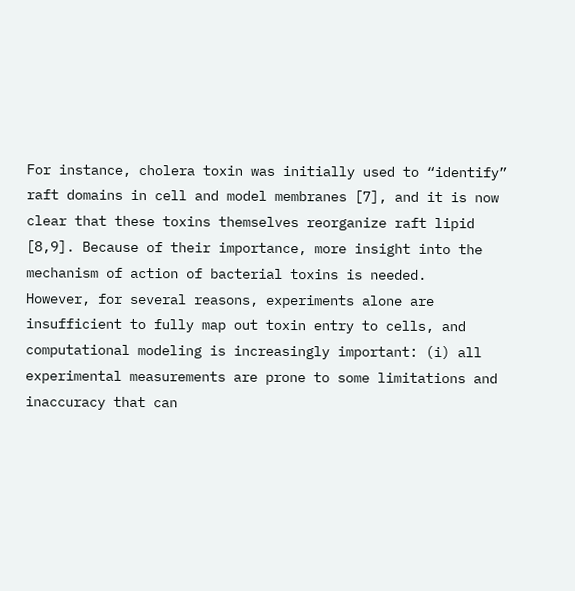For instance, cholera toxin was initially used to “identify” raft domains in cell and model membranes [7], and it is now clear that these toxins themselves reorganize raft lipid [8,9]. Because of their importance, more insight into the mechanism of action of bacterial toxins is needed.
However, for several reasons, experiments alone are insufficient to fully map out toxin entry to cells, and computational modeling is increasingly important: (i) all experimental measurements are prone to some limitations and inaccuracy that can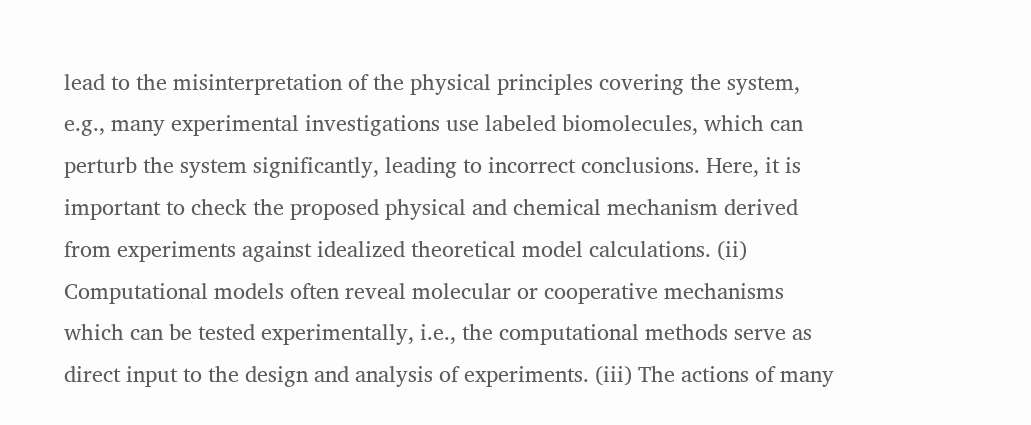lead to the misinterpretation of the physical principles covering the system, e.g., many experimental investigations use labeled biomolecules, which can perturb the system significantly, leading to incorrect conclusions. Here, it is important to check the proposed physical and chemical mechanism derived from experiments against idealized theoretical model calculations. (ii) Computational models often reveal molecular or cooperative mechanisms which can be tested experimentally, i.e., the computational methods serve as direct input to the design and analysis of experiments. (iii) The actions of many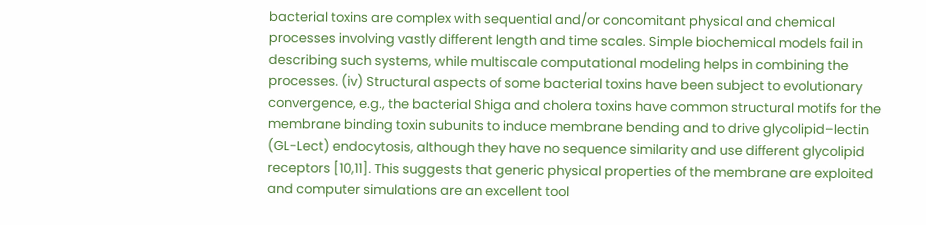bacterial toxins are complex with sequential and/or concomitant physical and chemical processes involving vastly different length and time scales. Simple biochemical models fail in describing such systems, while multiscale computational modeling helps in combining the processes. (iv) Structural aspects of some bacterial toxins have been subject to evolutionary convergence, e.g., the bacterial Shiga and cholera toxins have common structural motifs for the membrane binding toxin subunits to induce membrane bending and to drive glycolipid–lectin (GL-Lect) endocytosis, although they have no sequence similarity and use different glycolipid receptors [10,11]. This suggests that generic physical properties of the membrane are exploited and computer simulations are an excellent tool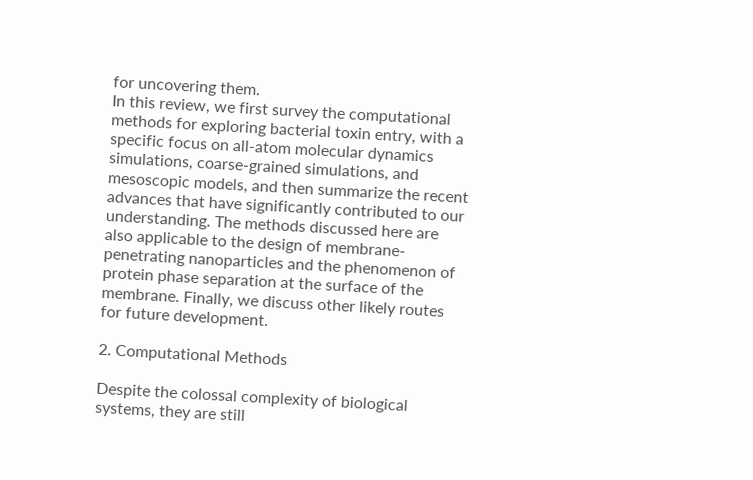for uncovering them.
In this review, we first survey the computational methods for exploring bacterial toxin entry, with a specific focus on all-atom molecular dynamics simulations, coarse-grained simulations, and mesoscopic models, and then summarize the recent advances that have significantly contributed to our understanding. The methods discussed here are also applicable to the design of membrane-penetrating nanoparticles and the phenomenon of protein phase separation at the surface of the membrane. Finally, we discuss other likely routes for future development.

2. Computational Methods

Despite the colossal complexity of biological systems, they are still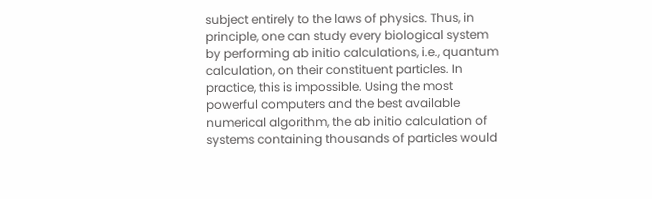subject entirely to the laws of physics. Thus, in principle, one can study every biological system by performing ab initio calculations, i.e., quantum calculation, on their constituent particles. In practice, this is impossible. Using the most powerful computers and the best available numerical algorithm, the ab initio calculation of systems containing thousands of particles would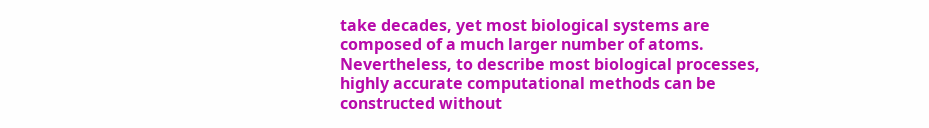take decades, yet most biological systems are composed of a much larger number of atoms. Nevertheless, to describe most biological processes, highly accurate computational methods can be constructed without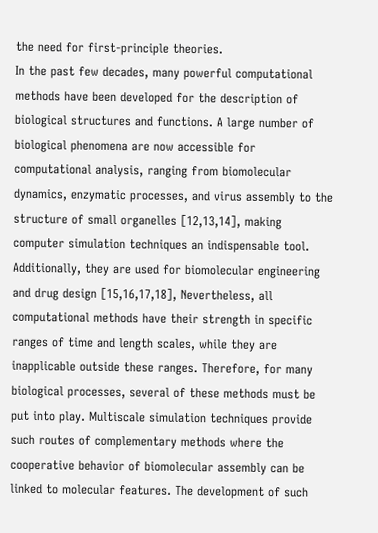the need for first-principle theories.
In the past few decades, many powerful computational methods have been developed for the description of biological structures and functions. A large number of biological phenomena are now accessible for computational analysis, ranging from biomolecular dynamics, enzymatic processes, and virus assembly to the structure of small organelles [12,13,14], making computer simulation techniques an indispensable tool. Additionally, they are used for biomolecular engineering and drug design [15,16,17,18], Nevertheless, all computational methods have their strength in specific ranges of time and length scales, while they are inapplicable outside these ranges. Therefore, for many biological processes, several of these methods must be put into play. Multiscale simulation techniques provide such routes of complementary methods where the cooperative behavior of biomolecular assembly can be linked to molecular features. The development of such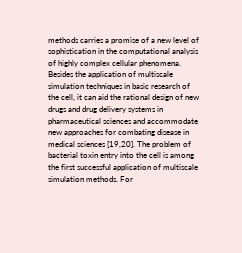methods carries a promise of a new level of sophistication in the computational analysis of highly complex cellular phenomena. Besides the application of multiscale simulation techniques in basic research of the cell, it can aid the rational design of new drugs and drug delivery systems in pharmaceutical sciences and accommodate new approaches for combating disease in medical sciences [19,20]. The problem of bacterial toxin entry into the cell is among the first successful application of multiscale simulation methods. For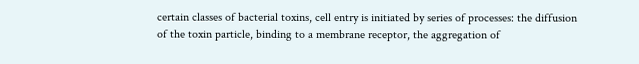certain classes of bacterial toxins, cell entry is initiated by series of processes: the diffusion of the toxin particle, binding to a membrane receptor, the aggregation of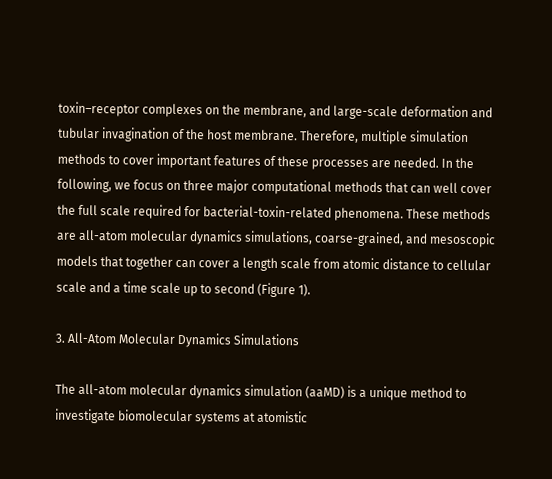toxin–receptor complexes on the membrane, and large-scale deformation and tubular invagination of the host membrane. Therefore, multiple simulation methods to cover important features of these processes are needed. In the following, we focus on three major computational methods that can well cover the full scale required for bacterial-toxin-related phenomena. These methods are all-atom molecular dynamics simulations, coarse-grained, and mesoscopic models that together can cover a length scale from atomic distance to cellular scale and a time scale up to second (Figure 1).

3. All-Atom Molecular Dynamics Simulations

The all-atom molecular dynamics simulation (aaMD) is a unique method to investigate biomolecular systems at atomistic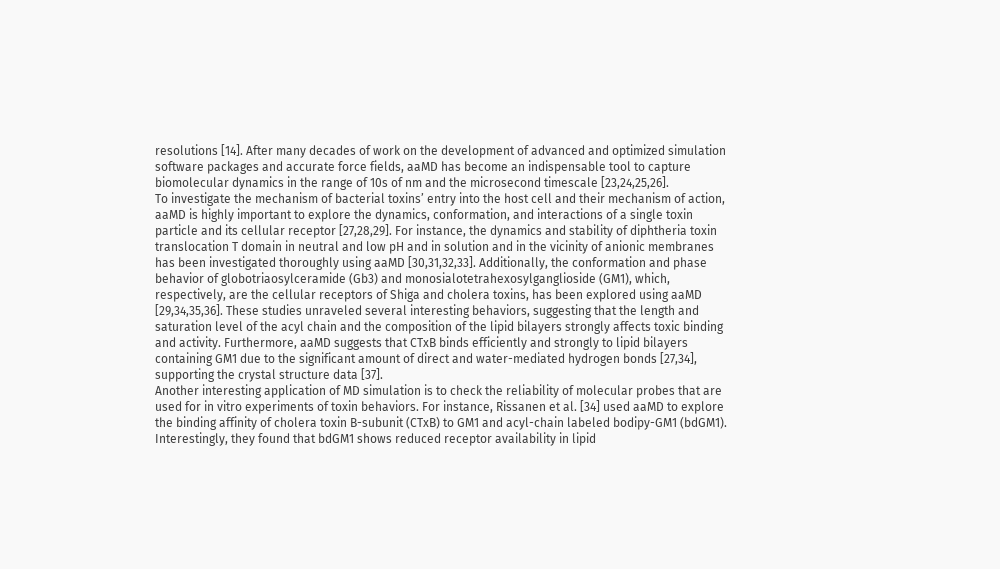resolutions [14]. After many decades of work on the development of advanced and optimized simulation software packages and accurate force fields, aaMD has become an indispensable tool to capture biomolecular dynamics in the range of 10s of nm and the microsecond timescale [23,24,25,26].
To investigate the mechanism of bacterial toxins’ entry into the host cell and their mechanism of action, aaMD is highly important to explore the dynamics, conformation, and interactions of a single toxin particle and its cellular receptor [27,28,29]. For instance, the dynamics and stability of diphtheria toxin translocation T domain in neutral and low pH and in solution and in the vicinity of anionic membranes has been investigated thoroughly using aaMD [30,31,32,33]. Additionally, the conformation and phase behavior of globotriaosylceramide (Gb3) and monosialotetrahexosylganglioside (GM1), which, respectively, are the cellular receptors of Shiga and cholera toxins, has been explored using aaMD [29,34,35,36]. These studies unraveled several interesting behaviors, suggesting that the length and saturation level of the acyl chain and the composition of the lipid bilayers strongly affects toxic binding and activity. Furthermore, aaMD suggests that CTxB binds efficiently and strongly to lipid bilayers containing GM1 due to the significant amount of direct and water-mediated hydrogen bonds [27,34], supporting the crystal structure data [37].
Another interesting application of MD simulation is to check the reliability of molecular probes that are used for in vitro experiments of toxin behaviors. For instance, Rissanen et al. [34] used aaMD to explore the binding affinity of cholera toxin B-subunit (CTxB) to GM1 and acyl-chain labeled bodipy-GM1 (bdGM1). Interestingly, they found that bdGM1 shows reduced receptor availability in lipid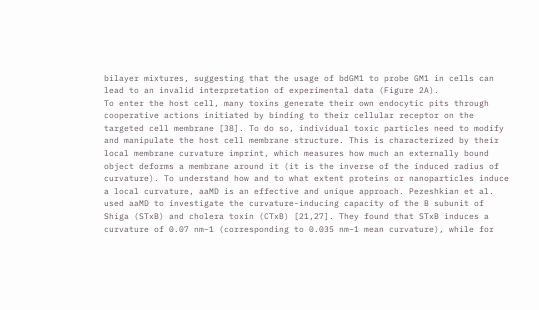bilayer mixtures, suggesting that the usage of bdGM1 to probe GM1 in cells can lead to an invalid interpretation of experimental data (Figure 2A).
To enter the host cell, many toxins generate their own endocytic pits through cooperative actions initiated by binding to their cellular receptor on the targeted cell membrane [38]. To do so, individual toxic particles need to modify and manipulate the host cell membrane structure. This is characterized by their local membrane curvature imprint, which measures how much an externally bound object deforms a membrane around it (it is the inverse of the induced radius of curvature). To understand how and to what extent proteins or nanoparticles induce a local curvature, aaMD is an effective and unique approach. Pezeshkian et al. used aaMD to investigate the curvature-inducing capacity of the B subunit of Shiga (STxB) and cholera toxin (CTxB) [21,27]. They found that STxB induces a curvature of 0.07 nm−1 (corresponding to 0.035 nm−1 mean curvature), while for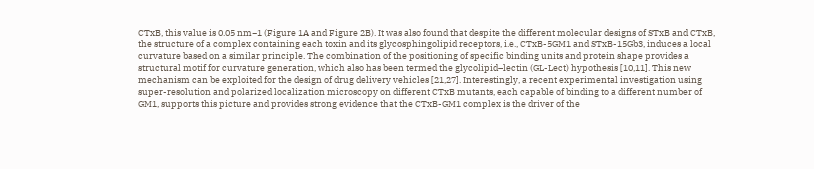CTxB, this value is 0.05 nm−1 (Figure 1A and Figure 2B). It was also found that despite the different molecular designs of STxB and CTxB, the structure of a complex containing each toxin and its glycosphingolipid receptors, i.e., CTxB-5GM1 and STxB-15Gb3, induces a local curvature based on a similar principle. The combination of the positioning of specific binding units and protein shape provides a structural motif for curvature generation, which also has been termed the glycolipid–lectin (GL-Lect) hypothesis [10,11]. This new mechanism can be exploited for the design of drug delivery vehicles [21,27]. Interestingly, a recent experimental investigation using super-resolution and polarized localization microscopy on different CTxB mutants, each capable of binding to a different number of GM1, supports this picture and provides strong evidence that the CTxB-GM1 complex is the driver of the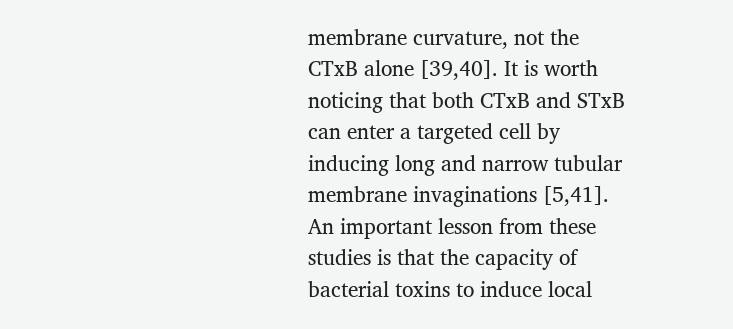membrane curvature, not the CTxB alone [39,40]. It is worth noticing that both CTxB and STxB can enter a targeted cell by inducing long and narrow tubular membrane invaginations [5,41]. An important lesson from these studies is that the capacity of bacterial toxins to induce local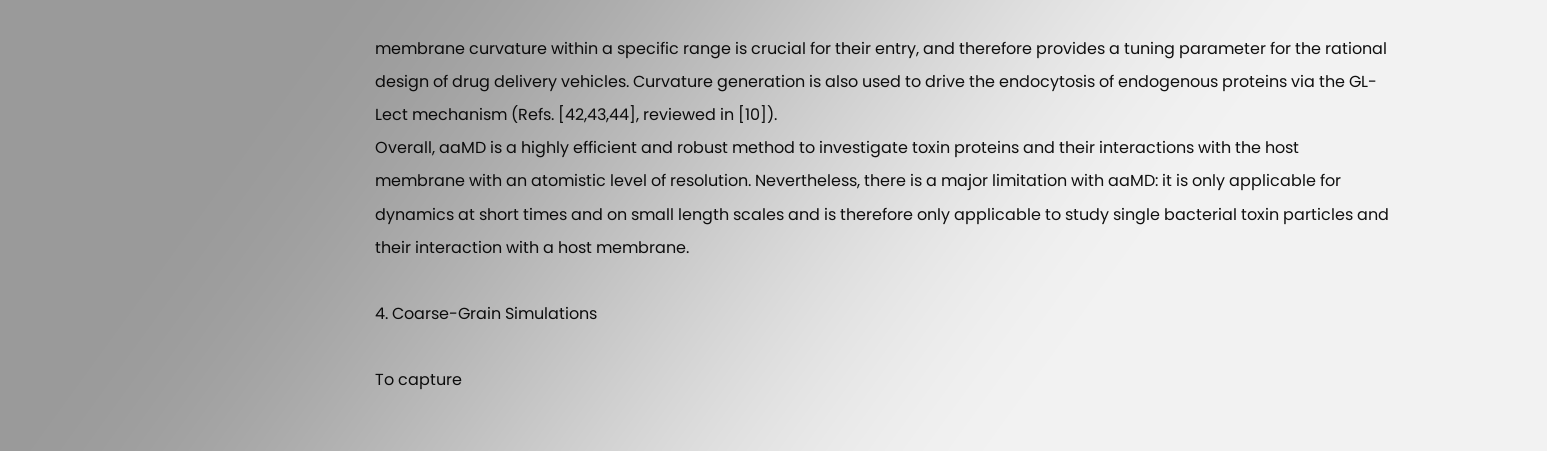membrane curvature within a specific range is crucial for their entry, and therefore provides a tuning parameter for the rational design of drug delivery vehicles. Curvature generation is also used to drive the endocytosis of endogenous proteins via the GL-Lect mechanism (Refs. [42,43,44], reviewed in [10]).
Overall, aaMD is a highly efficient and robust method to investigate toxin proteins and their interactions with the host membrane with an atomistic level of resolution. Nevertheless, there is a major limitation with aaMD: it is only applicable for dynamics at short times and on small length scales and is therefore only applicable to study single bacterial toxin particles and their interaction with a host membrane.

4. Coarse-Grain Simulations

To capture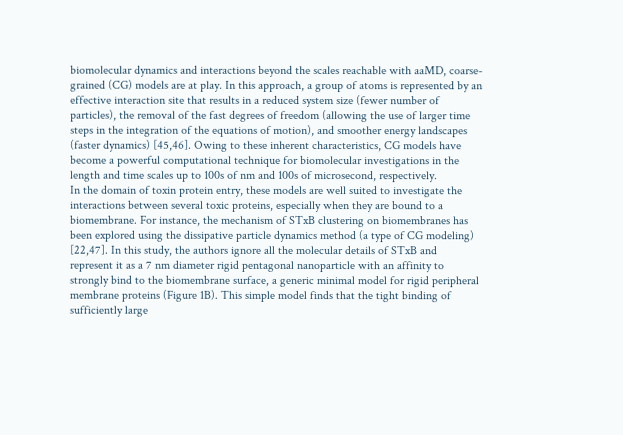biomolecular dynamics and interactions beyond the scales reachable with aaMD, coarse-grained (CG) models are at play. In this approach, a group of atoms is represented by an effective interaction site that results in a reduced system size (fewer number of particles), the removal of the fast degrees of freedom (allowing the use of larger time steps in the integration of the equations of motion), and smoother energy landscapes (faster dynamics) [45,46]. Owing to these inherent characteristics, CG models have become a powerful computational technique for biomolecular investigations in the length and time scales up to 100s of nm and 100s of microsecond, respectively.
In the domain of toxin protein entry, these models are well suited to investigate the interactions between several toxic proteins, especially when they are bound to a biomembrane. For instance, the mechanism of STxB clustering on biomembranes has been explored using the dissipative particle dynamics method (a type of CG modeling) [22,47]. In this study, the authors ignore all the molecular details of STxB and represent it as a 7 nm diameter rigid pentagonal nanoparticle with an affinity to strongly bind to the biomembrane surface, a generic minimal model for rigid peripheral membrane proteins (Figure 1B). This simple model finds that the tight binding of sufficiently large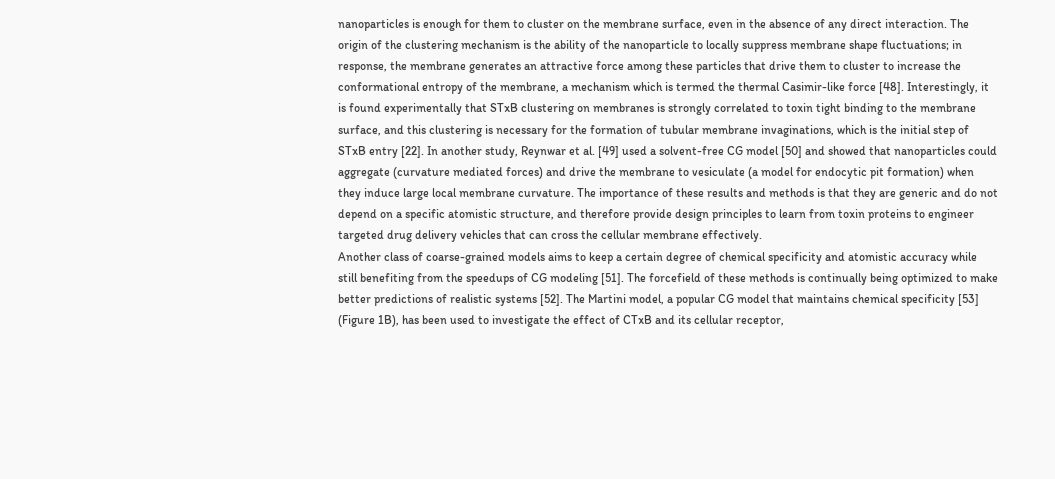nanoparticles is enough for them to cluster on the membrane surface, even in the absence of any direct interaction. The origin of the clustering mechanism is the ability of the nanoparticle to locally suppress membrane shape fluctuations; in response, the membrane generates an attractive force among these particles that drive them to cluster to increase the conformational entropy of the membrane, a mechanism which is termed the thermal Casimir-like force [48]. Interestingly, it is found experimentally that STxB clustering on membranes is strongly correlated to toxin tight binding to the membrane surface, and this clustering is necessary for the formation of tubular membrane invaginations, which is the initial step of STxB entry [22]. In another study, Reynwar et al. [49] used a solvent-free CG model [50] and showed that nanoparticles could aggregate (curvature mediated forces) and drive the membrane to vesiculate (a model for endocytic pit formation) when they induce large local membrane curvature. The importance of these results and methods is that they are generic and do not depend on a specific atomistic structure, and therefore provide design principles to learn from toxin proteins to engineer targeted drug delivery vehicles that can cross the cellular membrane effectively.
Another class of coarse-grained models aims to keep a certain degree of chemical specificity and atomistic accuracy while still benefiting from the speedups of CG modeling [51]. The forcefield of these methods is continually being optimized to make better predictions of realistic systems [52]. The Martini model, a popular CG model that maintains chemical specificity [53] (Figure 1B), has been used to investigate the effect of CTxB and its cellular receptor,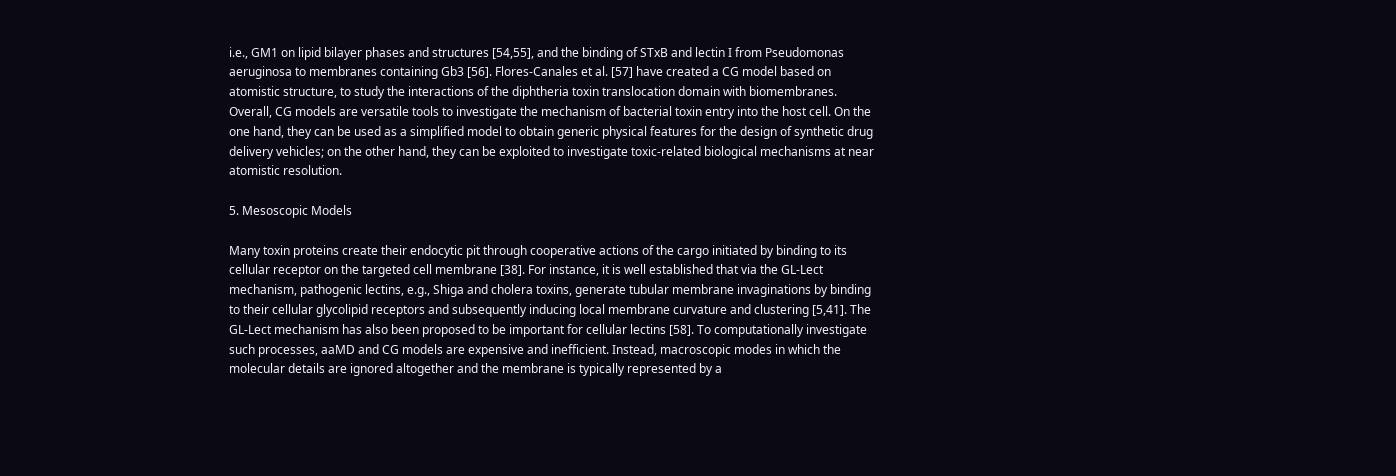i.e., GM1 on lipid bilayer phases and structures [54,55], and the binding of STxB and lectin I from Pseudomonas aeruginosa to membranes containing Gb3 [56]. Flores-Canales et al. [57] have created a CG model based on atomistic structure, to study the interactions of the diphtheria toxin translocation domain with biomembranes.
Overall, CG models are versatile tools to investigate the mechanism of bacterial toxin entry into the host cell. On the one hand, they can be used as a simplified model to obtain generic physical features for the design of synthetic drug delivery vehicles; on the other hand, they can be exploited to investigate toxic-related biological mechanisms at near atomistic resolution.

5. Mesoscopic Models

Many toxin proteins create their endocytic pit through cooperative actions of the cargo initiated by binding to its cellular receptor on the targeted cell membrane [38]. For instance, it is well established that via the GL-Lect mechanism, pathogenic lectins, e.g., Shiga and cholera toxins, generate tubular membrane invaginations by binding to their cellular glycolipid receptors and subsequently inducing local membrane curvature and clustering [5,41]. The GL-Lect mechanism has also been proposed to be important for cellular lectins [58]. To computationally investigate such processes, aaMD and CG models are expensive and inefficient. Instead, macroscopic modes in which the molecular details are ignored altogether and the membrane is typically represented by a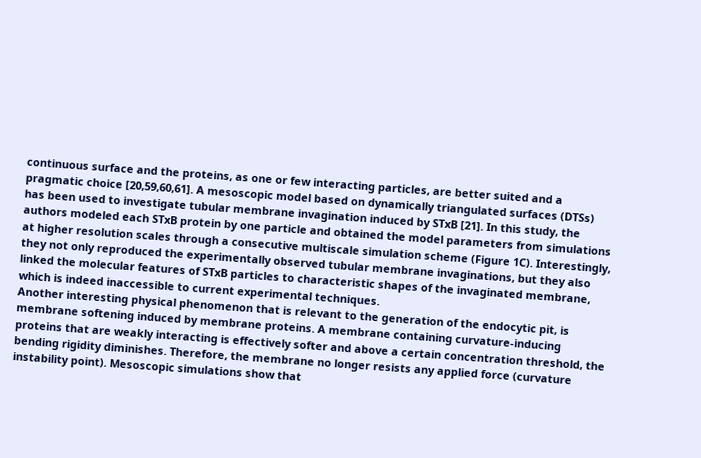continuous surface and the proteins, as one or few interacting particles, are better suited and a pragmatic choice [20,59,60,61]. A mesoscopic model based on dynamically triangulated surfaces (DTSs) has been used to investigate tubular membrane invagination induced by STxB [21]. In this study, the authors modeled each STxB protein by one particle and obtained the model parameters from simulations at higher resolution scales through a consecutive multiscale simulation scheme (Figure 1C). Interestingly, they not only reproduced the experimentally observed tubular membrane invaginations, but they also linked the molecular features of STxB particles to characteristic shapes of the invaginated membrane, which is indeed inaccessible to current experimental techniques.
Another interesting physical phenomenon that is relevant to the generation of the endocytic pit, is membrane softening induced by membrane proteins. A membrane containing curvature-inducing proteins that are weakly interacting is effectively softer and above a certain concentration threshold, the bending rigidity diminishes. Therefore, the membrane no longer resists any applied force (curvature instability point). Mesoscopic simulations show that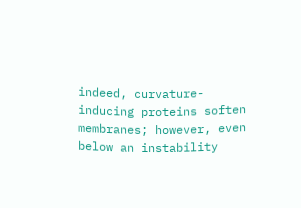indeed, curvature-inducing proteins soften membranes; however, even below an instability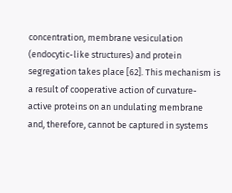concentration, membrane vesiculation (endocytic-like structures) and protein segregation takes place [62]. This mechanism is a result of cooperative action of curvature-active proteins on an undulating membrane and, therefore, cannot be captured in systems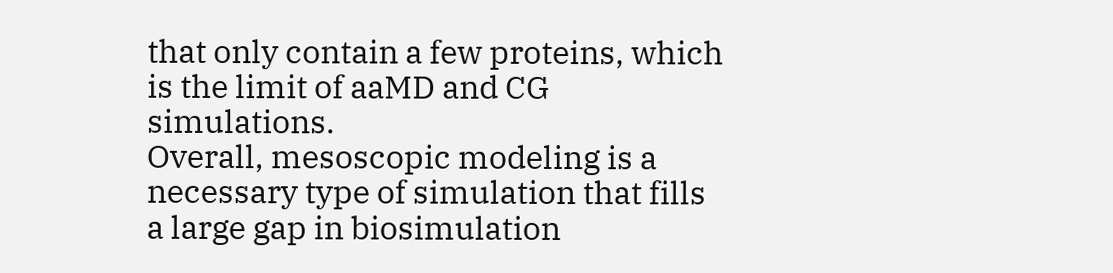that only contain a few proteins, which is the limit of aaMD and CG simulations.
Overall, mesoscopic modeling is a necessary type of simulation that fills a large gap in biosimulation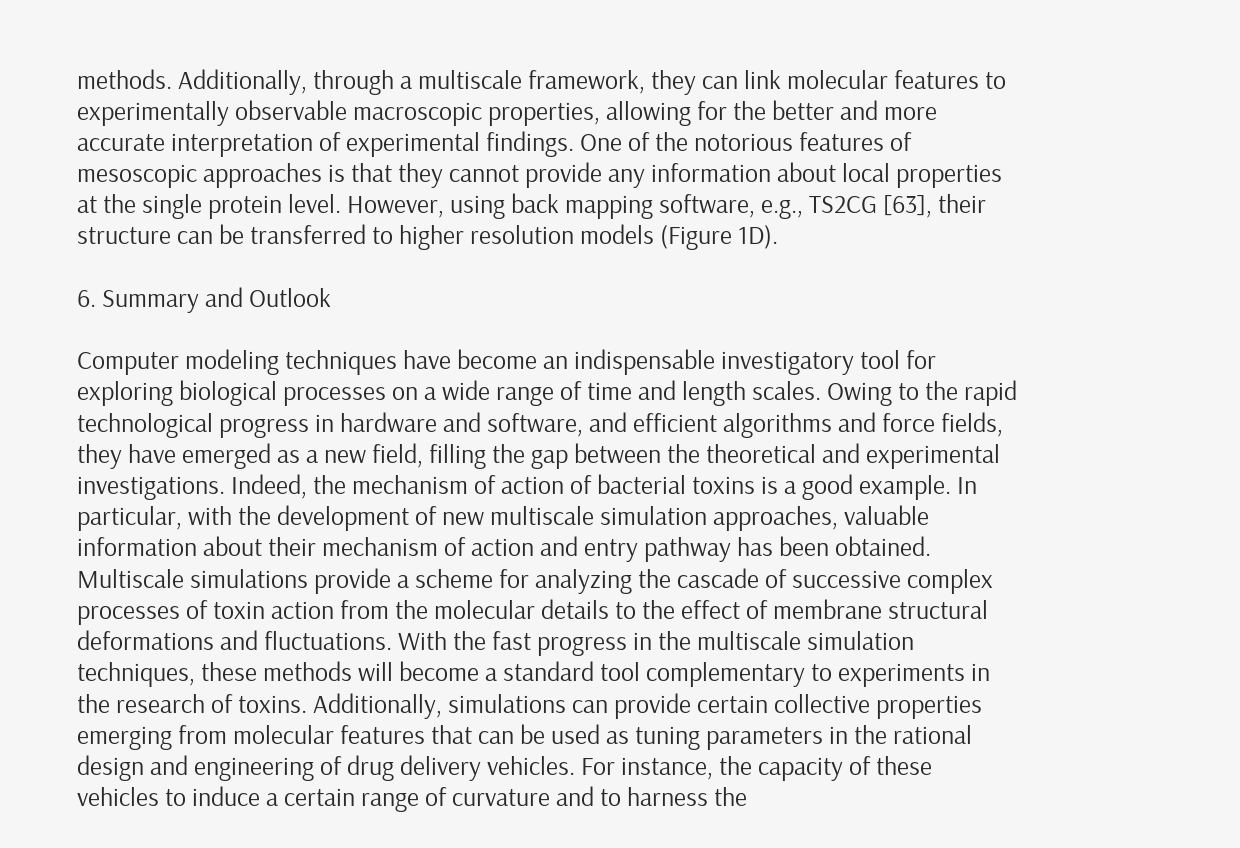methods. Additionally, through a multiscale framework, they can link molecular features to experimentally observable macroscopic properties, allowing for the better and more accurate interpretation of experimental findings. One of the notorious features of mesoscopic approaches is that they cannot provide any information about local properties at the single protein level. However, using back mapping software, e.g., TS2CG [63], their structure can be transferred to higher resolution models (Figure 1D).

6. Summary and Outlook

Computer modeling techniques have become an indispensable investigatory tool for exploring biological processes on a wide range of time and length scales. Owing to the rapid technological progress in hardware and software, and efficient algorithms and force fields, they have emerged as a new field, filling the gap between the theoretical and experimental investigations. Indeed, the mechanism of action of bacterial toxins is a good example. In particular, with the development of new multiscale simulation approaches, valuable information about their mechanism of action and entry pathway has been obtained. Multiscale simulations provide a scheme for analyzing the cascade of successive complex processes of toxin action from the molecular details to the effect of membrane structural deformations and fluctuations. With the fast progress in the multiscale simulation techniques, these methods will become a standard tool complementary to experiments in the research of toxins. Additionally, simulations can provide certain collective properties emerging from molecular features that can be used as tuning parameters in the rational design and engineering of drug delivery vehicles. For instance, the capacity of these vehicles to induce a certain range of curvature and to harness the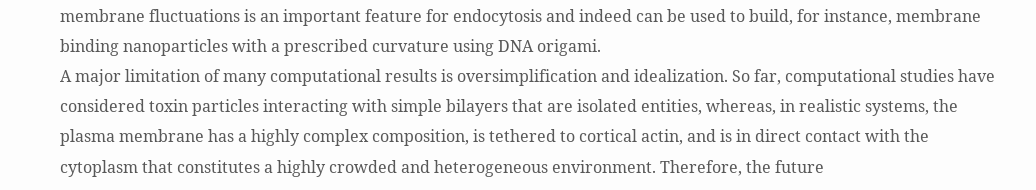membrane fluctuations is an important feature for endocytosis and indeed can be used to build, for instance, membrane binding nanoparticles with a prescribed curvature using DNA origami.
A major limitation of many computational results is oversimplification and idealization. So far, computational studies have considered toxin particles interacting with simple bilayers that are isolated entities, whereas, in realistic systems, the plasma membrane has a highly complex composition, is tethered to cortical actin, and is in direct contact with the cytoplasm that constitutes a highly crowded and heterogeneous environment. Therefore, the future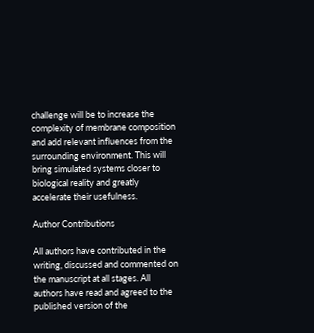challenge will be to increase the complexity of membrane composition and add relevant influences from the surrounding environment. This will bring simulated systems closer to biological reality and greatly accelerate their usefulness.

Author Contributions

All authors have contributed in the writing, discussed and commented on the manuscript at all stages. All authors have read and agreed to the published version of the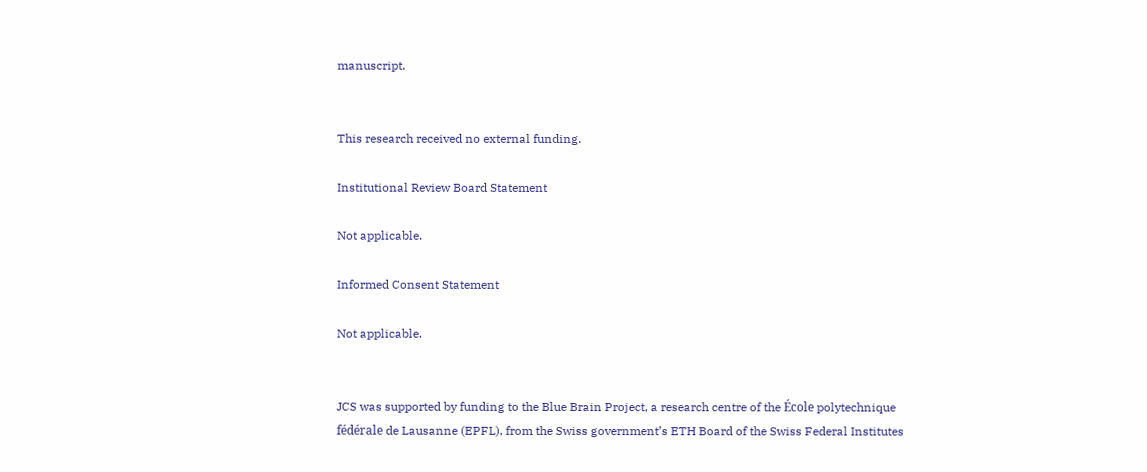manuscript.


This research received no external funding.

Institutional Review Board Statement

Not applicable.

Informed Consent Statement

Not applicable.


JCS was supported by funding to the Blue Brain Project, a research centre of the École polytechnique fédérale de Lausanne (EPFL), from the Swiss government’s ETH Board of the Swiss Federal Institutes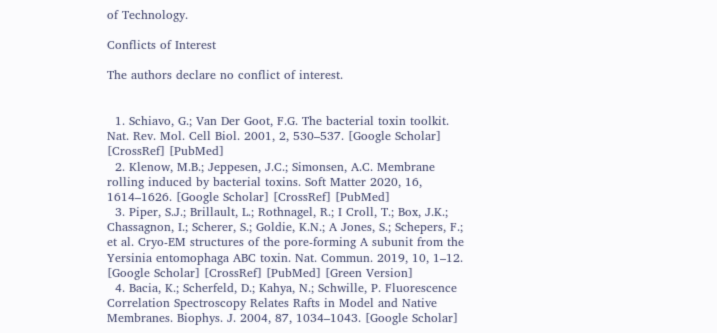of Technology.

Conflicts of Interest

The authors declare no conflict of interest.


  1. Schiavo, G.; Van Der Goot, F.G. The bacterial toxin toolkit. Nat. Rev. Mol. Cell Biol. 2001, 2, 530–537. [Google Scholar] [CrossRef] [PubMed]
  2. Klenow, M.B.; Jeppesen, J.C.; Simonsen, A.C. Membrane rolling induced by bacterial toxins. Soft Matter 2020, 16, 1614–1626. [Google Scholar] [CrossRef] [PubMed]
  3. Piper, S.J.; Brillault, L.; Rothnagel, R.; I Croll, T.; Box, J.K.; Chassagnon, I.; Scherer, S.; Goldie, K.N.; A Jones, S.; Schepers, F.; et al. Cryo-EM structures of the pore-forming A subunit from the Yersinia entomophaga ABC toxin. Nat. Commun. 2019, 10, 1–12. [Google Scholar] [CrossRef] [PubMed] [Green Version]
  4. Bacia, K.; Scherfeld, D.; Kahya, N.; Schwille, P. Fluorescence Correlation Spectroscopy Relates Rafts in Model and Native Membranes. Biophys. J. 2004, 87, 1034–1043. [Google Scholar]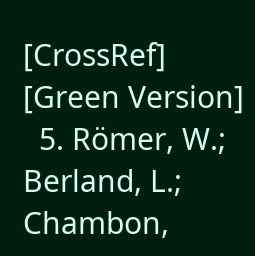[CrossRef] [Green Version]
  5. Römer, W.; Berland, L.; Chambon,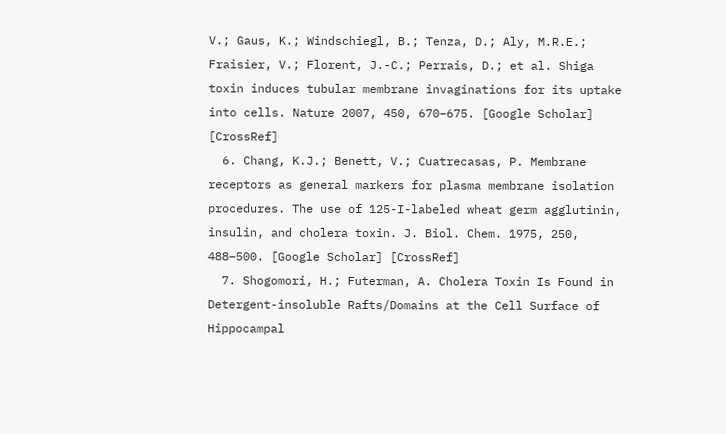V.; Gaus, K.; Windschiegl, B.; Tenza, D.; Aly, M.R.E.; Fraisier, V.; Florent, J.-C.; Perrais, D.; et al. Shiga toxin induces tubular membrane invaginations for its uptake into cells. Nature 2007, 450, 670–675. [Google Scholar] [CrossRef]
  6. Chang, K.J.; Benett, V.; Cuatrecasas, P. Membrane receptors as general markers for plasma membrane isolation procedures. The use of 125-I-labeled wheat germ agglutinin, insulin, and cholera toxin. J. Biol. Chem. 1975, 250, 488–500. [Google Scholar] [CrossRef]
  7. Shogomori, H.; Futerman, A. Cholera Toxin Is Found in Detergent-insoluble Rafts/Domains at the Cell Surface of Hippocampal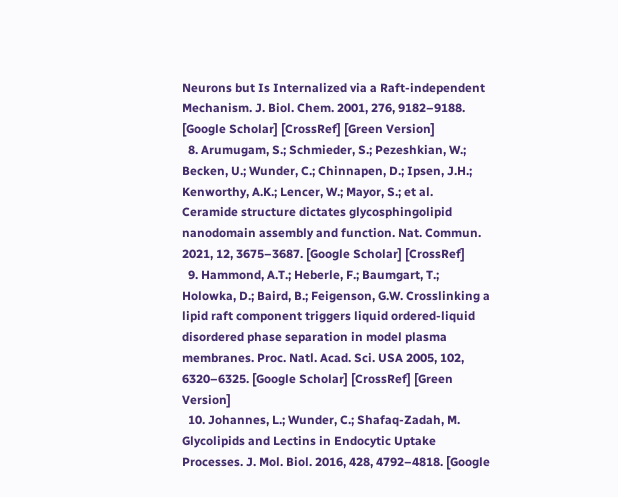Neurons but Is Internalized via a Raft-independent Mechanism. J. Biol. Chem. 2001, 276, 9182–9188. [Google Scholar] [CrossRef] [Green Version]
  8. Arumugam, S.; Schmieder, S.; Pezeshkian, W.; Becken, U.; Wunder, C.; Chinnapen, D.; Ipsen, J.H.; Kenworthy, A.K.; Lencer, W.; Mayor, S.; et al. Ceramide structure dictates glycosphingolipid nanodomain assembly and function. Nat. Commun. 2021, 12, 3675–3687. [Google Scholar] [CrossRef]
  9. Hammond, A.T.; Heberle, F.; Baumgart, T.; Holowka, D.; Baird, B.; Feigenson, G.W. Crosslinking a lipid raft component triggers liquid ordered-liquid disordered phase separation in model plasma membranes. Proc. Natl. Acad. Sci. USA 2005, 102, 6320–6325. [Google Scholar] [CrossRef] [Green Version]
  10. Johannes, L.; Wunder, C.; Shafaq-Zadah, M. Glycolipids and Lectins in Endocytic Uptake Processes. J. Mol. Biol. 2016, 428, 4792–4818. [Google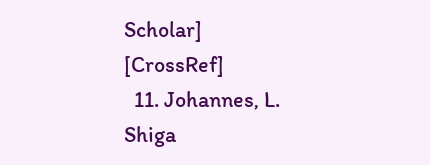Scholar] [CrossRef]
  11. Johannes, L. Shiga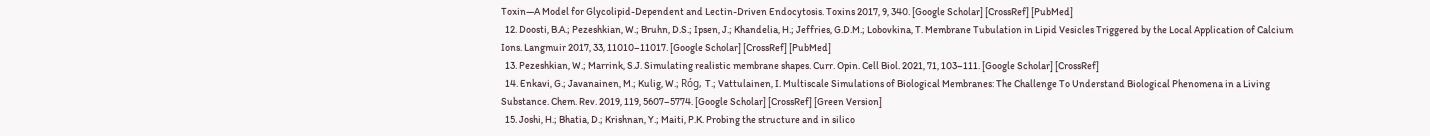Toxin—A Model for Glycolipid-Dependent and Lectin-Driven Endocytosis. Toxins 2017, 9, 340. [Google Scholar] [CrossRef] [PubMed]
  12. Doosti, B.A.; Pezeshkian, W.; Bruhn, D.S.; Ipsen, J.; Khandelia, H.; Jeffries, G.D.M.; Lobovkina, T. Membrane Tubulation in Lipid Vesicles Triggered by the Local Application of Calcium Ions. Langmuir 2017, 33, 11010–11017. [Google Scholar] [CrossRef] [PubMed]
  13. Pezeshkian, W.; Marrink, S.J. Simulating realistic membrane shapes. Curr. Opin. Cell Biol. 2021, 71, 103–111. [Google Scholar] [CrossRef]
  14. Enkavi, G.; Javanainen, M.; Kulig, W.; Róg, T.; Vattulainen, I. Multiscale Simulations of Biological Membranes: The Challenge To Understand Biological Phenomena in a Living Substance. Chem. Rev. 2019, 119, 5607–5774. [Google Scholar] [CrossRef] [Green Version]
  15. Joshi, H.; Bhatia, D.; Krishnan, Y.; Maiti, P.K. Probing the structure and in silico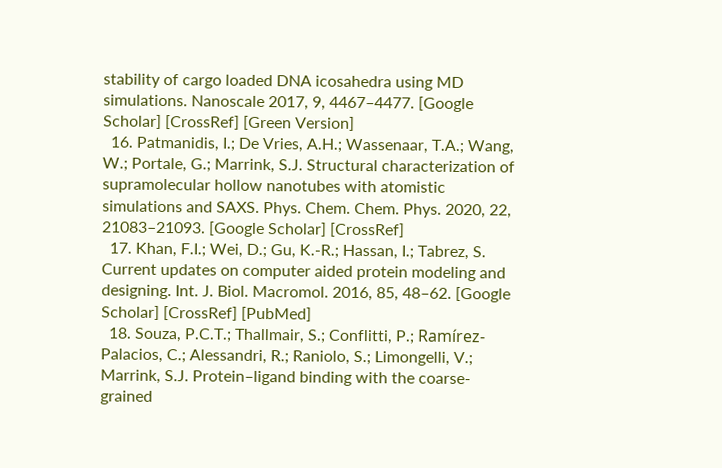stability of cargo loaded DNA icosahedra using MD simulations. Nanoscale 2017, 9, 4467–4477. [Google Scholar] [CrossRef] [Green Version]
  16. Patmanidis, I.; De Vries, A.H.; Wassenaar, T.A.; Wang, W.; Portale, G.; Marrink, S.J. Structural characterization of supramolecular hollow nanotubes with atomistic simulations and SAXS. Phys. Chem. Chem. Phys. 2020, 22, 21083–21093. [Google Scholar] [CrossRef]
  17. Khan, F.I.; Wei, D.; Gu, K.-R.; Hassan, I.; Tabrez, S. Current updates on computer aided protein modeling and designing. Int. J. Biol. Macromol. 2016, 85, 48–62. [Google Scholar] [CrossRef] [PubMed]
  18. Souza, P.C.T.; Thallmair, S.; Conflitti, P.; Ramírez-Palacios, C.; Alessandri, R.; Raniolo, S.; Limongelli, V.; Marrink, S.J. Protein–ligand binding with the coarse-grained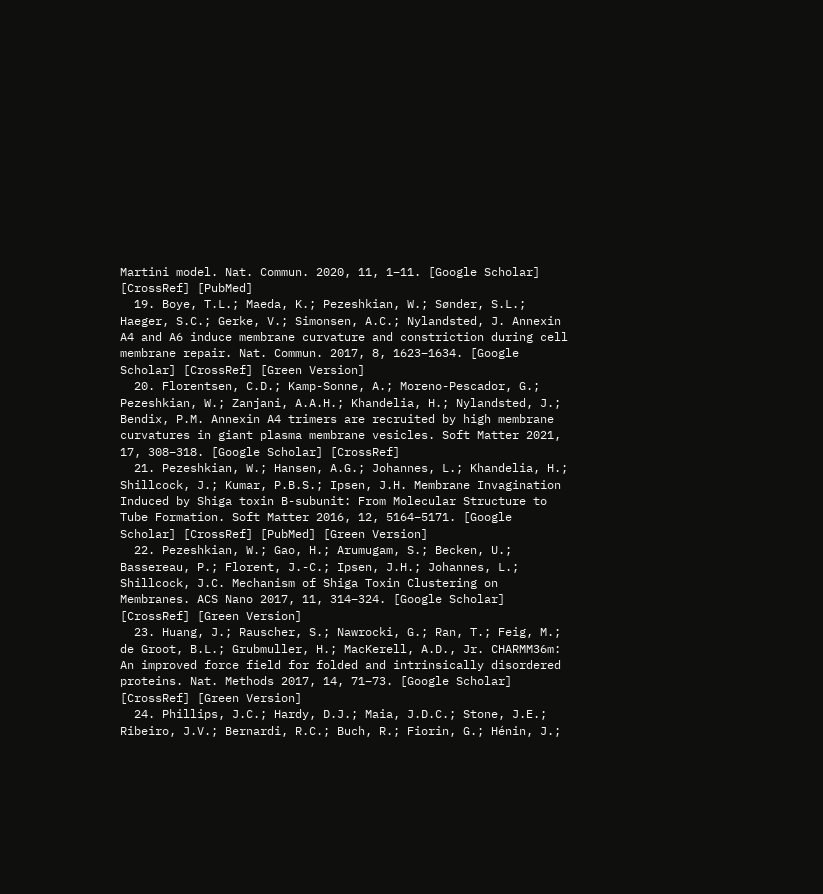Martini model. Nat. Commun. 2020, 11, 1–11. [Google Scholar] [CrossRef] [PubMed]
  19. Boye, T.L.; Maeda, K.; Pezeshkian, W.; Sønder, S.L.; Haeger, S.C.; Gerke, V.; Simonsen, A.C.; Nylandsted, J. Annexin A4 and A6 induce membrane curvature and constriction during cell membrane repair. Nat. Commun. 2017, 8, 1623–1634. [Google Scholar] [CrossRef] [Green Version]
  20. Florentsen, C.D.; Kamp-Sonne, A.; Moreno-Pescador, G.; Pezeshkian, W.; Zanjani, A.A.H.; Khandelia, H.; Nylandsted, J.; Bendix, P.M. Annexin A4 trimers are recruited by high membrane curvatures in giant plasma membrane vesicles. Soft Matter 2021, 17, 308–318. [Google Scholar] [CrossRef]
  21. Pezeshkian, W.; Hansen, A.G.; Johannes, L.; Khandelia, H.; Shillcock, J.; Kumar, P.B.S.; Ipsen, J.H. Membrane Invagination Induced by Shiga toxin B-subunit: From Molecular Structure to Tube Formation. Soft Matter 2016, 12, 5164–5171. [Google Scholar] [CrossRef] [PubMed] [Green Version]
  22. Pezeshkian, W.; Gao, H.; Arumugam, S.; Becken, U.; Bassereau, P.; Florent, J.-C.; Ipsen, J.H.; Johannes, L.; Shillcock, J.C. Mechanism of Shiga Toxin Clustering on Membranes. ACS Nano 2017, 11, 314–324. [Google Scholar] [CrossRef] [Green Version]
  23. Huang, J.; Rauscher, S.; Nawrocki, G.; Ran, T.; Feig, M.; de Groot, B.L.; Grubmuller, H.; MacKerell, A.D., Jr. CHARMM36m: An improved force field for folded and intrinsically disordered proteins. Nat. Methods 2017, 14, 71–73. [Google Scholar] [CrossRef] [Green Version]
  24. Phillips, J.C.; Hardy, D.J.; Maia, J.D.C.; Stone, J.E.; Ribeiro, J.V.; Bernardi, R.C.; Buch, R.; Fiorin, G.; Hénin, J.;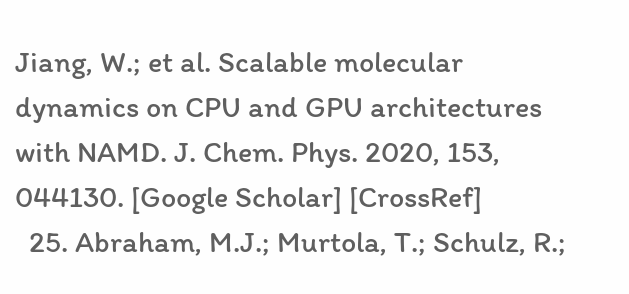Jiang, W.; et al. Scalable molecular dynamics on CPU and GPU architectures with NAMD. J. Chem. Phys. 2020, 153, 044130. [Google Scholar] [CrossRef]
  25. Abraham, M.J.; Murtola, T.; Schulz, R.;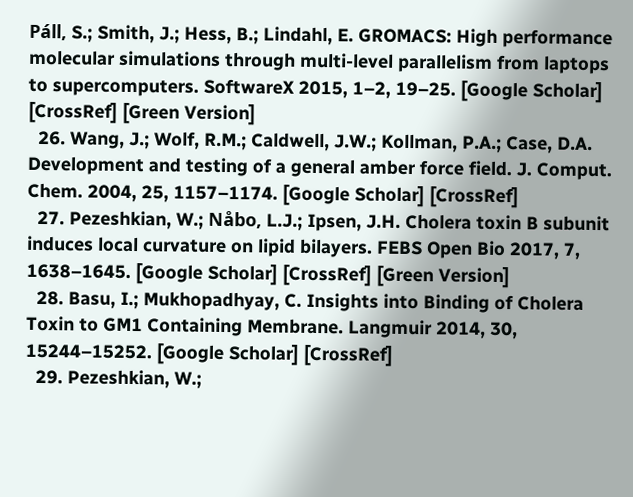Páll, S.; Smith, J.; Hess, B.; Lindahl, E. GROMACS: High performance molecular simulations through multi-level parallelism from laptops to supercomputers. SoftwareX 2015, 1–2, 19–25. [Google Scholar] [CrossRef] [Green Version]
  26. Wang, J.; Wolf, R.M.; Caldwell, J.W.; Kollman, P.A.; Case, D.A. Development and testing of a general amber force field. J. Comput. Chem. 2004, 25, 1157–1174. [Google Scholar] [CrossRef]
  27. Pezeshkian, W.; Nåbo, L.J.; Ipsen, J.H. Cholera toxin B subunit induces local curvature on lipid bilayers. FEBS Open Bio 2017, 7, 1638–1645. [Google Scholar] [CrossRef] [Green Version]
  28. Basu, I.; Mukhopadhyay, C. Insights into Binding of Cholera Toxin to GM1 Containing Membrane. Langmuir 2014, 30, 15244–15252. [Google Scholar] [CrossRef]
  29. Pezeshkian, W.;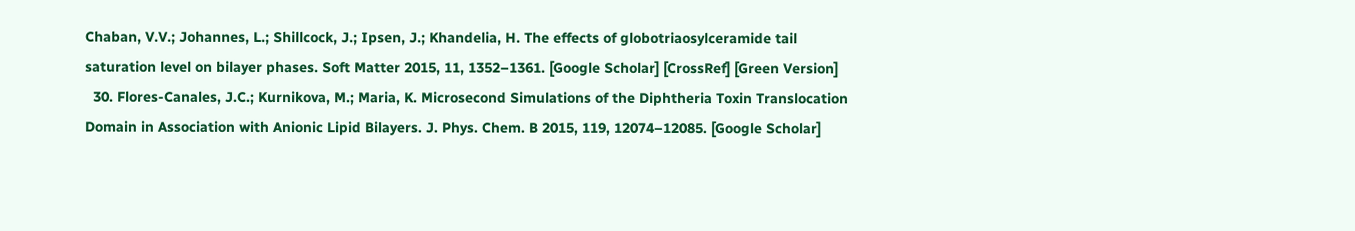Chaban, V.V.; Johannes, L.; Shillcock, J.; Ipsen, J.; Khandelia, H. The effects of globotriaosylceramide tail saturation level on bilayer phases. Soft Matter 2015, 11, 1352–1361. [Google Scholar] [CrossRef] [Green Version]
  30. Flores-Canales, J.C.; Kurnikova, M.; Maria, K. Microsecond Simulations of the Diphtheria Toxin Translocation Domain in Association with Anionic Lipid Bilayers. J. Phys. Chem. B 2015, 119, 12074–12085. [Google Scholar]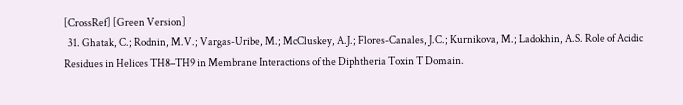[CrossRef] [Green Version]
  31. Ghatak, C.; Rodnin, M.V.; Vargas-Uribe, M.; McCluskey, A.J.; Flores-Canales, J.C.; Kurnikova, M.; Ladokhin, A.S. Role of Acidic Residues in Helices TH8–TH9 in Membrane Interactions of the Diphtheria Toxin T Domain.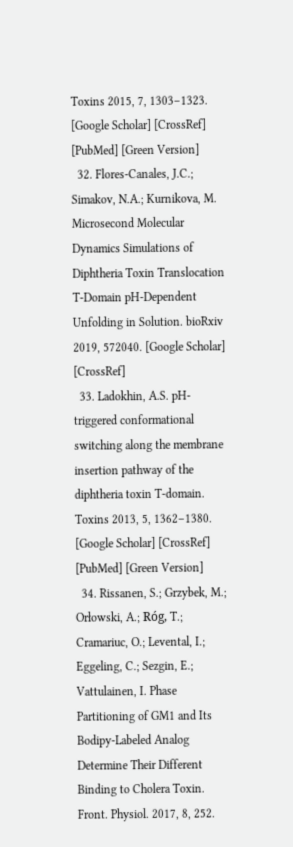Toxins 2015, 7, 1303–1323. [Google Scholar] [CrossRef] [PubMed] [Green Version]
  32. Flores-Canales, J.C.; Simakov, N.A.; Kurnikova, M. Microsecond Molecular Dynamics Simulations of Diphtheria Toxin Translocation T-Domain pH-Dependent Unfolding in Solution. bioRxiv 2019, 572040. [Google Scholar] [CrossRef]
  33. Ladokhin, A.S. pH-triggered conformational switching along the membrane insertion pathway of the diphtheria toxin T-domain. Toxins 2013, 5, 1362–1380. [Google Scholar] [CrossRef] [PubMed] [Green Version]
  34. Rissanen, S.; Grzybek, M.; Orłowski, A.; Róg, T.; Cramariuc, O.; Levental, I.; Eggeling, C.; Sezgin, E.; Vattulainen, I. Phase Partitioning of GM1 and Its Bodipy-Labeled Analog Determine Their Different Binding to Cholera Toxin. Front. Physiol. 2017, 8, 252.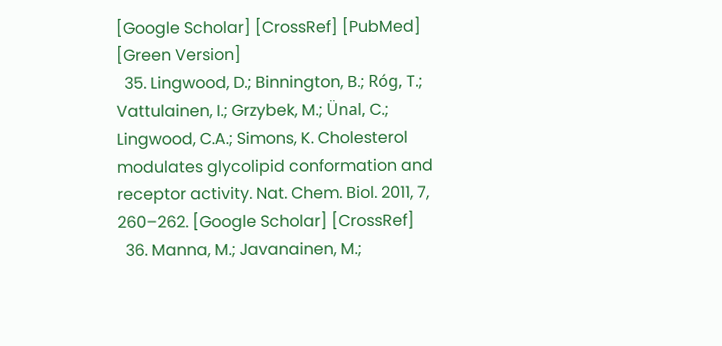[Google Scholar] [CrossRef] [PubMed] [Green Version]
  35. Lingwood, D.; Binnington, B.; Róg, T.; Vattulainen, I.; Grzybek, M.; Ünal, C.; Lingwood, C.A.; Simons, K. Cholesterol modulates glycolipid conformation and receptor activity. Nat. Chem. Biol. 2011, 7, 260–262. [Google Scholar] [CrossRef]
  36. Manna, M.; Javanainen, M.;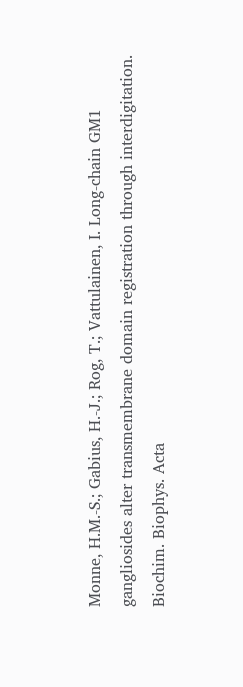Monne, H.M.-S.; Gabius, H.-J.; Rog, T.; Vattulainen, I. Long-chain GM1 gangliosides alter transmembrane domain registration through interdigitation. Biochim. Biophys. Acta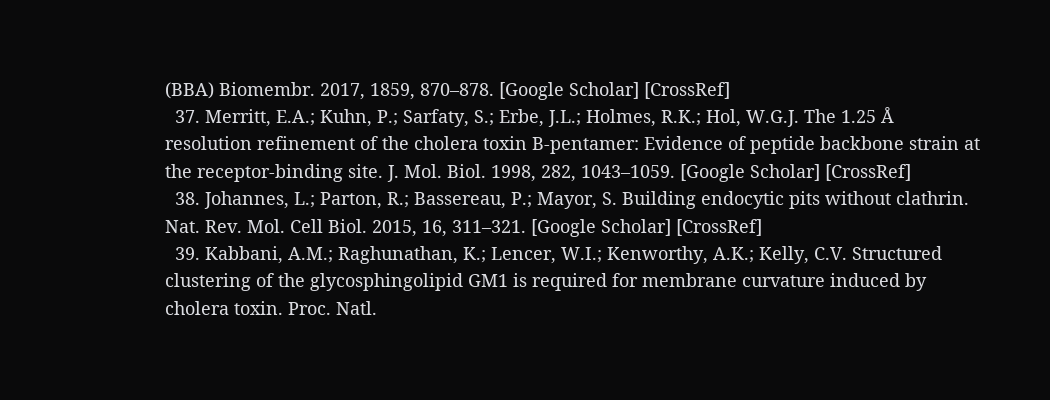(BBA) Biomembr. 2017, 1859, 870–878. [Google Scholar] [CrossRef]
  37. Merritt, E.A.; Kuhn, P.; Sarfaty, S.; Erbe, J.L.; Holmes, R.K.; Hol, W.G.J. The 1.25 Å resolution refinement of the cholera toxin B-pentamer: Evidence of peptide backbone strain at the receptor-binding site. J. Mol. Biol. 1998, 282, 1043–1059. [Google Scholar] [CrossRef]
  38. Johannes, L.; Parton, R.; Bassereau, P.; Mayor, S. Building endocytic pits without clathrin. Nat. Rev. Mol. Cell Biol. 2015, 16, 311–321. [Google Scholar] [CrossRef]
  39. Kabbani, A.M.; Raghunathan, K.; Lencer, W.I.; Kenworthy, A.K.; Kelly, C.V. Structured clustering of the glycosphingolipid GM1 is required for membrane curvature induced by cholera toxin. Proc. Natl.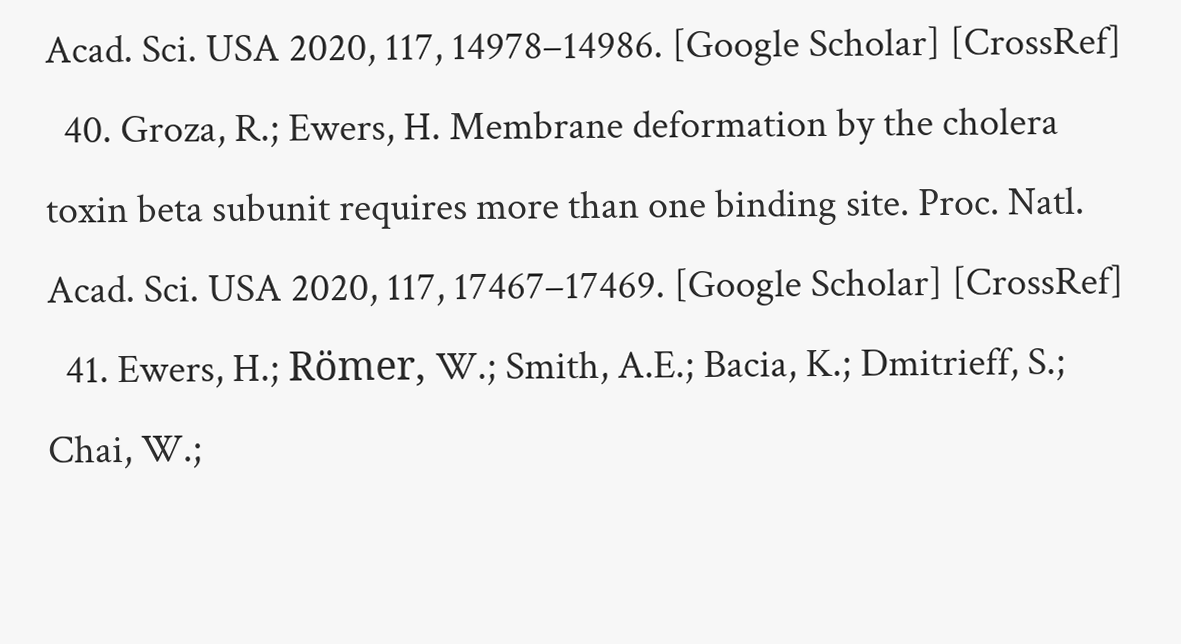Acad. Sci. USA 2020, 117, 14978–14986. [Google Scholar] [CrossRef]
  40. Groza, R.; Ewers, H. Membrane deformation by the cholera toxin beta subunit requires more than one binding site. Proc. Natl. Acad. Sci. USA 2020, 117, 17467–17469. [Google Scholar] [CrossRef]
  41. Ewers, H.; Römer, W.; Smith, A.E.; Bacia, K.; Dmitrieff, S.; Chai, W.;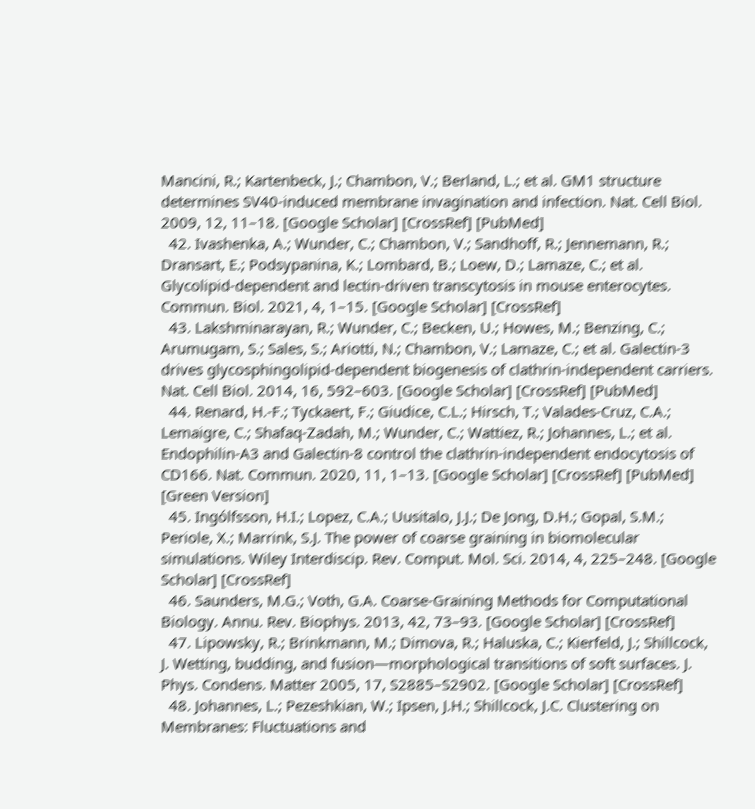Mancini, R.; Kartenbeck, J.; Chambon, V.; Berland, L.; et al. GM1 structure determines SV40-induced membrane invagination and infection. Nat. Cell Biol. 2009, 12, 11–18. [Google Scholar] [CrossRef] [PubMed]
  42. Ivashenka, A.; Wunder, C.; Chambon, V.; Sandhoff, R.; Jennemann, R.; Dransart, E.; Podsypanina, K.; Lombard, B.; Loew, D.; Lamaze, C.; et al. Glycolipid-dependent and lectin-driven transcytosis in mouse enterocytes. Commun. Biol. 2021, 4, 1–15. [Google Scholar] [CrossRef]
  43. Lakshminarayan, R.; Wunder, C.; Becken, U.; Howes, M.; Benzing, C.; Arumugam, S.; Sales, S.; Ariotti, N.; Chambon, V.; Lamaze, C.; et al. Galectin-3 drives glycosphingolipid-dependent biogenesis of clathrin-independent carriers. Nat. Cell Biol. 2014, 16, 592–603. [Google Scholar] [CrossRef] [PubMed]
  44. Renard, H.-F.; Tyckaert, F.; Giudice, C.L.; Hirsch, T.; Valades-Cruz, C.A.; Lemaigre, C.; Shafaq-Zadah, M.; Wunder, C.; Wattiez, R.; Johannes, L.; et al. Endophilin-A3 and Galectin-8 control the clathrin-independent endocytosis of CD166. Nat. Commun. 2020, 11, 1–13. [Google Scholar] [CrossRef] [PubMed] [Green Version]
  45. Ingólfsson, H.I.; Lopez, C.A.; Uusitalo, J.J.; De Jong, D.H.; Gopal, S.M.; Periole, X.; Marrink, S.J. The power of coarse graining in biomolecular simulations. Wiley Interdiscip. Rev. Comput. Mol. Sci. 2014, 4, 225–248. [Google Scholar] [CrossRef]
  46. Saunders, M.G.; Voth, G.A. Coarse-Graining Methods for Computational Biology. Annu. Rev. Biophys. 2013, 42, 73–93. [Google Scholar] [CrossRef]
  47. Lipowsky, R.; Brinkmann, M.; Dimova, R.; Haluska, C.; Kierfeld, J.; Shillcock, J. Wetting, budding, and fusion—morphological transitions of soft surfaces. J. Phys. Condens. Matter 2005, 17, S2885–S2902. [Google Scholar] [CrossRef]
  48. Johannes, L.; Pezeshkian, W.; Ipsen, J.H.; Shillcock, J.C. Clustering on Membranes: Fluctuations and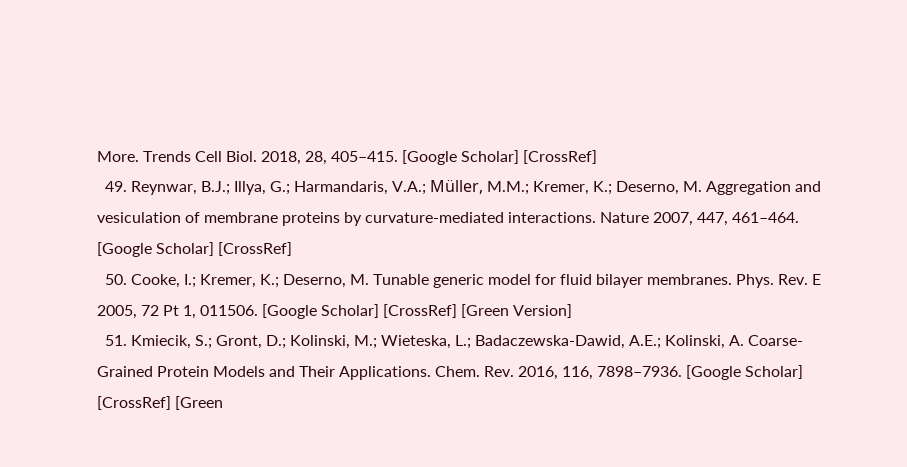More. Trends Cell Biol. 2018, 28, 405–415. [Google Scholar] [CrossRef]
  49. Reynwar, B.J.; Illya, G.; Harmandaris, V.A.; Müller, M.M.; Kremer, K.; Deserno, M. Aggregation and vesiculation of membrane proteins by curvature-mediated interactions. Nature 2007, 447, 461–464. [Google Scholar] [CrossRef]
  50. Cooke, I.; Kremer, K.; Deserno, M. Tunable generic model for fluid bilayer membranes. Phys. Rev. E 2005, 72 Pt 1, 011506. [Google Scholar] [CrossRef] [Green Version]
  51. Kmiecik, S.; Gront, D.; Kolinski, M.; Wieteska, L.; Badaczewska-Dawid, A.E.; Kolinski, A. Coarse-Grained Protein Models and Their Applications. Chem. Rev. 2016, 116, 7898–7936. [Google Scholar] [CrossRef] [Green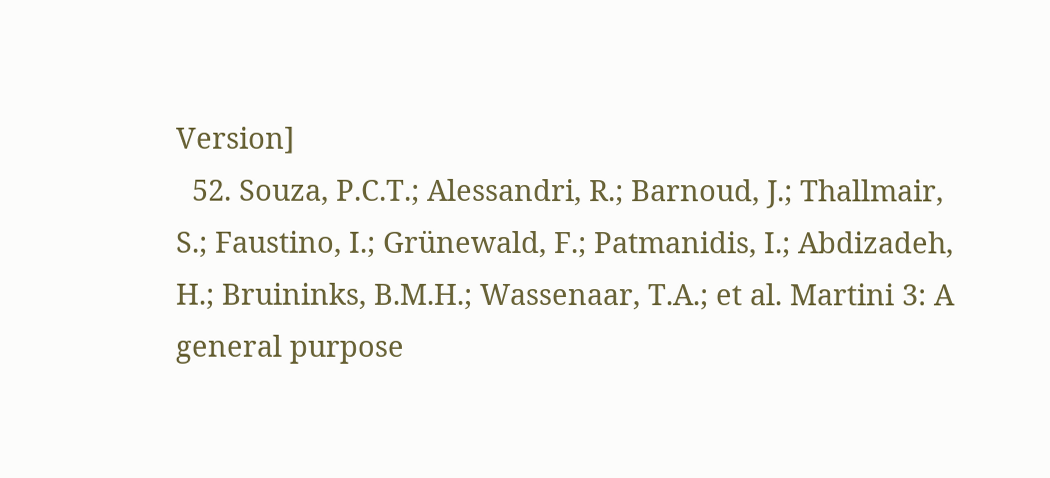Version]
  52. Souza, P.C.T.; Alessandri, R.; Barnoud, J.; Thallmair, S.; Faustino, I.; Grünewald, F.; Patmanidis, I.; Abdizadeh, H.; Bruininks, B.M.H.; Wassenaar, T.A.; et al. Martini 3: A general purpose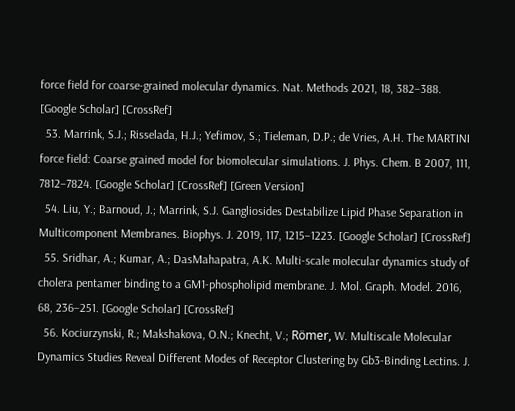force field for coarse-grained molecular dynamics. Nat. Methods 2021, 18, 382–388. [Google Scholar] [CrossRef]
  53. Marrink, S.J.; Risselada, H.J.; Yefimov, S.; Tieleman, D.P.; de Vries, A.H. The MARTINI force field: Coarse grained model for biomolecular simulations. J. Phys. Chem. B 2007, 111, 7812–7824. [Google Scholar] [CrossRef] [Green Version]
  54. Liu, Y.; Barnoud, J.; Marrink, S.J. Gangliosides Destabilize Lipid Phase Separation in Multicomponent Membranes. Biophys. J. 2019, 117, 1215–1223. [Google Scholar] [CrossRef]
  55. Sridhar, A.; Kumar, A.; DasMahapatra, A.K. Multi-scale molecular dynamics study of cholera pentamer binding to a GM1-phospholipid membrane. J. Mol. Graph. Model. 2016, 68, 236–251. [Google Scholar] [CrossRef]
  56. Kociurzynski, R.; Makshakova, O.N.; Knecht, V.; Römer, W. Multiscale Molecular Dynamics Studies Reveal Different Modes of Receptor Clustering by Gb3-Binding Lectins. J.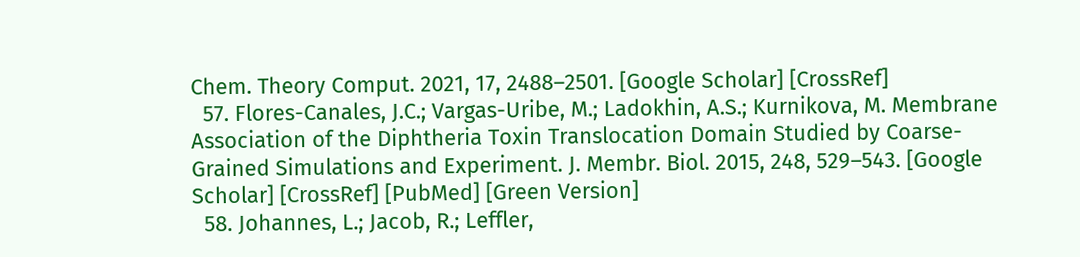Chem. Theory Comput. 2021, 17, 2488–2501. [Google Scholar] [CrossRef]
  57. Flores-Canales, J.C.; Vargas-Uribe, M.; Ladokhin, A.S.; Kurnikova, M. Membrane Association of the Diphtheria Toxin Translocation Domain Studied by Coarse-Grained Simulations and Experiment. J. Membr. Biol. 2015, 248, 529–543. [Google Scholar] [CrossRef] [PubMed] [Green Version]
  58. Johannes, L.; Jacob, R.; Leffler,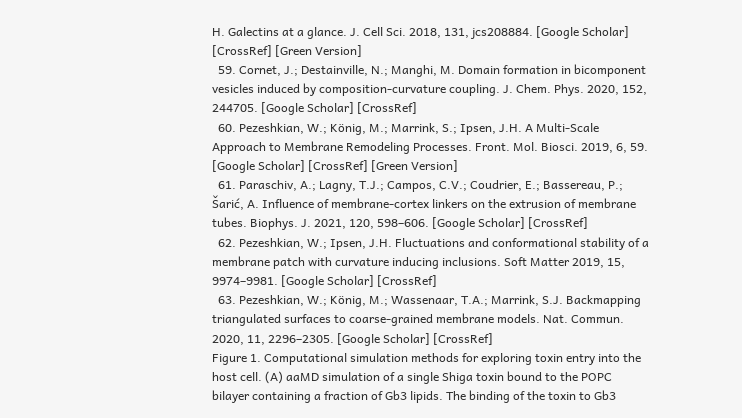H. Galectins at a glance. J. Cell Sci. 2018, 131, jcs208884. [Google Scholar] [CrossRef] [Green Version]
  59. Cornet, J.; Destainville, N.; Manghi, M. Domain formation in bicomponent vesicles induced by composition-curvature coupling. J. Chem. Phys. 2020, 152, 244705. [Google Scholar] [CrossRef]
  60. Pezeshkian, W.; König, M.; Marrink, S.; Ipsen, J.H. A Multi-Scale Approach to Membrane Remodeling Processes. Front. Mol. Biosci. 2019, 6, 59. [Google Scholar] [CrossRef] [Green Version]
  61. Paraschiv, A.; Lagny, T.J.; Campos, C.V.; Coudrier, E.; Bassereau, P.; Šarić, A. Influence of membrane-cortex linkers on the extrusion of membrane tubes. Biophys. J. 2021, 120, 598–606. [Google Scholar] [CrossRef]
  62. Pezeshkian, W.; Ipsen, J.H. Fluctuations and conformational stability of a membrane patch with curvature inducing inclusions. Soft Matter 2019, 15, 9974–9981. [Google Scholar] [CrossRef]
  63. Pezeshkian, W.; König, M.; Wassenaar, T.A.; Marrink, S.J. Backmapping triangulated surfaces to coarse-grained membrane models. Nat. Commun. 2020, 11, 2296–2305. [Google Scholar] [CrossRef]
Figure 1. Computational simulation methods for exploring toxin entry into the host cell. (A) aaMD simulation of a single Shiga toxin bound to the POPC bilayer containing a fraction of Gb3 lipids. The binding of the toxin to Gb3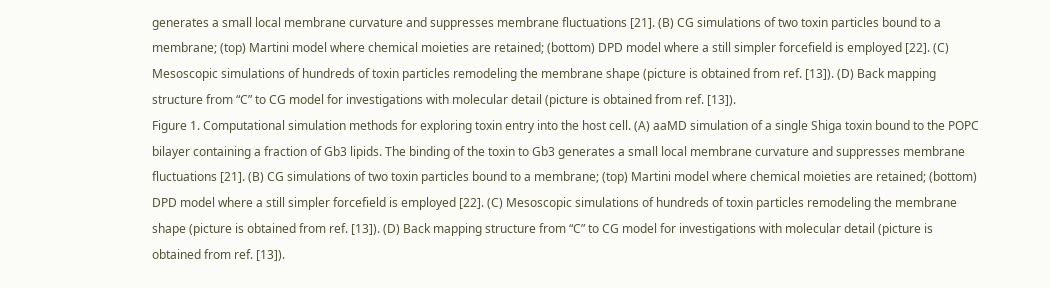generates a small local membrane curvature and suppresses membrane fluctuations [21]. (B) CG simulations of two toxin particles bound to a membrane; (top) Martini model where chemical moieties are retained; (bottom) DPD model where a still simpler forcefield is employed [22]. (C) Mesoscopic simulations of hundreds of toxin particles remodeling the membrane shape (picture is obtained from ref. [13]). (D) Back mapping structure from “C” to CG model for investigations with molecular detail (picture is obtained from ref. [13]).
Figure 1. Computational simulation methods for exploring toxin entry into the host cell. (A) aaMD simulation of a single Shiga toxin bound to the POPC bilayer containing a fraction of Gb3 lipids. The binding of the toxin to Gb3 generates a small local membrane curvature and suppresses membrane fluctuations [21]. (B) CG simulations of two toxin particles bound to a membrane; (top) Martini model where chemical moieties are retained; (bottom) DPD model where a still simpler forcefield is employed [22]. (C) Mesoscopic simulations of hundreds of toxin particles remodeling the membrane shape (picture is obtained from ref. [13]). (D) Back mapping structure from “C” to CG model for investigations with molecular detail (picture is obtained from ref. [13]).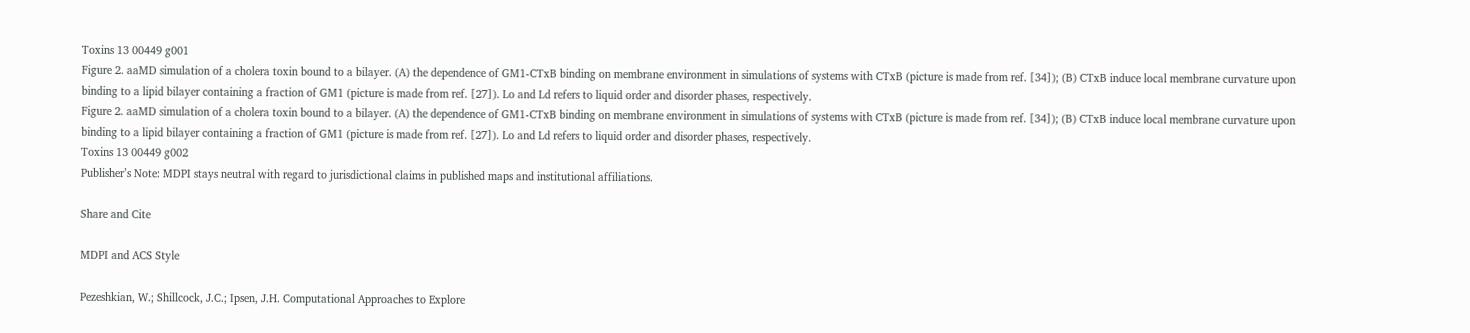Toxins 13 00449 g001
Figure 2. aaMD simulation of a cholera toxin bound to a bilayer. (A) the dependence of GM1-CTxB binding on membrane environment in simulations of systems with CTxB (picture is made from ref. [34]); (B) CTxB induce local membrane curvature upon binding to a lipid bilayer containing a fraction of GM1 (picture is made from ref. [27]). Lo and Ld refers to liquid order and disorder phases, respectively.
Figure 2. aaMD simulation of a cholera toxin bound to a bilayer. (A) the dependence of GM1-CTxB binding on membrane environment in simulations of systems with CTxB (picture is made from ref. [34]); (B) CTxB induce local membrane curvature upon binding to a lipid bilayer containing a fraction of GM1 (picture is made from ref. [27]). Lo and Ld refers to liquid order and disorder phases, respectively.
Toxins 13 00449 g002
Publisher’s Note: MDPI stays neutral with regard to jurisdictional claims in published maps and institutional affiliations.

Share and Cite

MDPI and ACS Style

Pezeshkian, W.; Shillcock, J.C.; Ipsen, J.H. Computational Approaches to Explore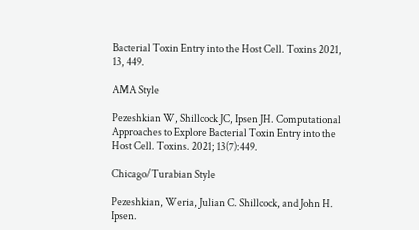Bacterial Toxin Entry into the Host Cell. Toxins 2021, 13, 449.

AMA Style

Pezeshkian W, Shillcock JC, Ipsen JH. Computational Approaches to Explore Bacterial Toxin Entry into the Host Cell. Toxins. 2021; 13(7):449.

Chicago/Turabian Style

Pezeshkian, Weria, Julian C. Shillcock, and John H. Ipsen.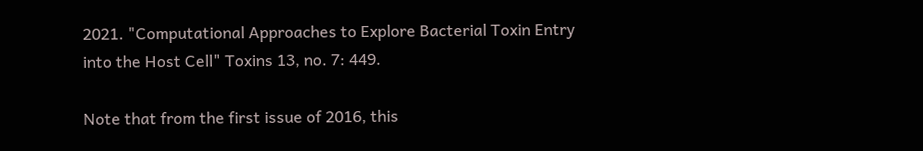2021. "Computational Approaches to Explore Bacterial Toxin Entry into the Host Cell" Toxins 13, no. 7: 449.

Note that from the first issue of 2016, this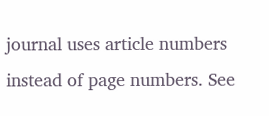journal uses article numbers instead of page numbers. See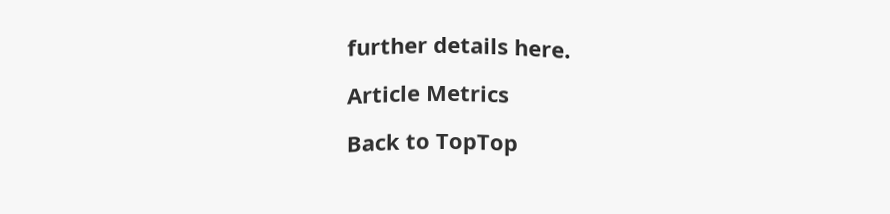further details here.

Article Metrics

Back to TopTop